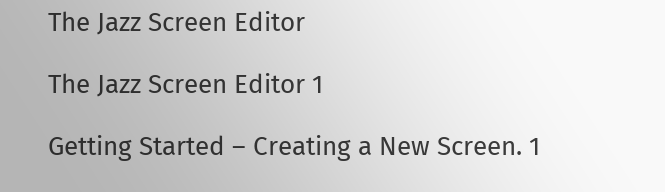The Jazz Screen Editor

The Jazz Screen Editor 1

Getting Started – Creating a New Screen. 1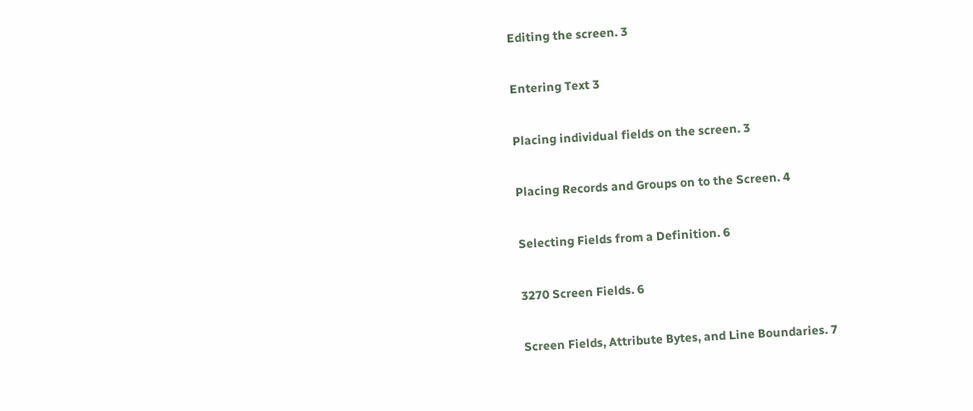Editing the screen. 3

Entering Text 3

Placing individual fields on the screen. 3

Placing Records and Groups on to the Screen. 4

Selecting Fields from a Definition. 6

3270 Screen Fields. 6

Screen Fields, Attribute Bytes, and Line Boundaries. 7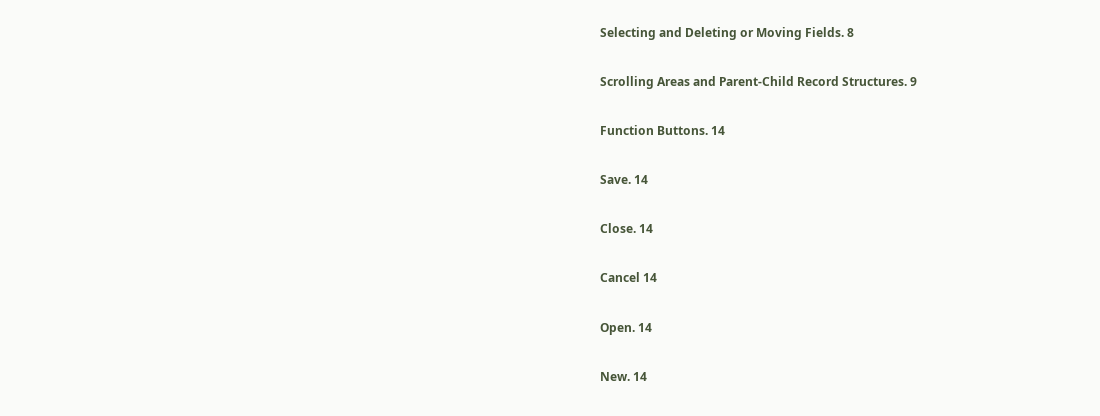Selecting and Deleting or Moving Fields. 8

Scrolling Areas and Parent-Child Record Structures. 9

Function Buttons. 14

Save. 14

Close. 14

Cancel 14

Open. 14

New. 14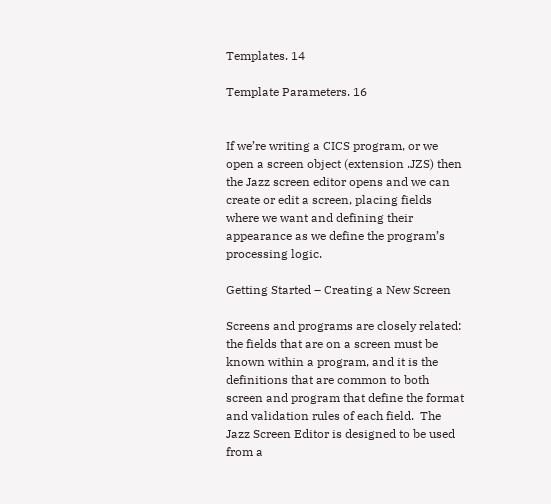Templates. 14

Template Parameters. 16


If we’re writing a CICS program, or we open a screen object (extension .JZS) then the Jazz screen editor opens and we can create or edit a screen, placing fields where we want and defining their appearance as we define the program’s processing logic.

Getting Started – Creating a New Screen

Screens and programs are closely related: the fields that are on a screen must be known within a program, and it is the definitions that are common to both screen and program that define the format and validation rules of each field.  The Jazz Screen Editor is designed to be used from a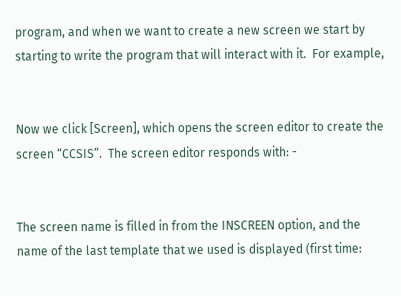program, and when we want to create a new screen we start by starting to write the program that will interact with it.  For example,


Now we click [Screen], which opens the screen editor to create the screen “CCSIS”.  The screen editor responds with: -


The screen name is filled in from the INSCREEN option, and the name of the last template that we used is displayed (first time: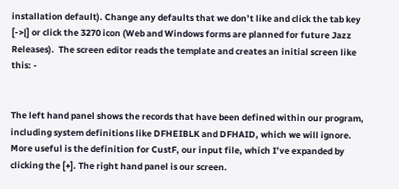installation default). Change any defaults that we don’t like and click the tab key [->|] or click the 3270 icon (Web and Windows forms are planned for future Jazz Releases).  The screen editor reads the template and creates an initial screen like this: -


The left hand panel shows the records that have been defined within our program, including system definitions like DFHEIBLK and DFHAID, which we will ignore. More useful is the definition for CustF, our input file, which I’ve expanded by clicking the [+]. The right hand panel is our screen.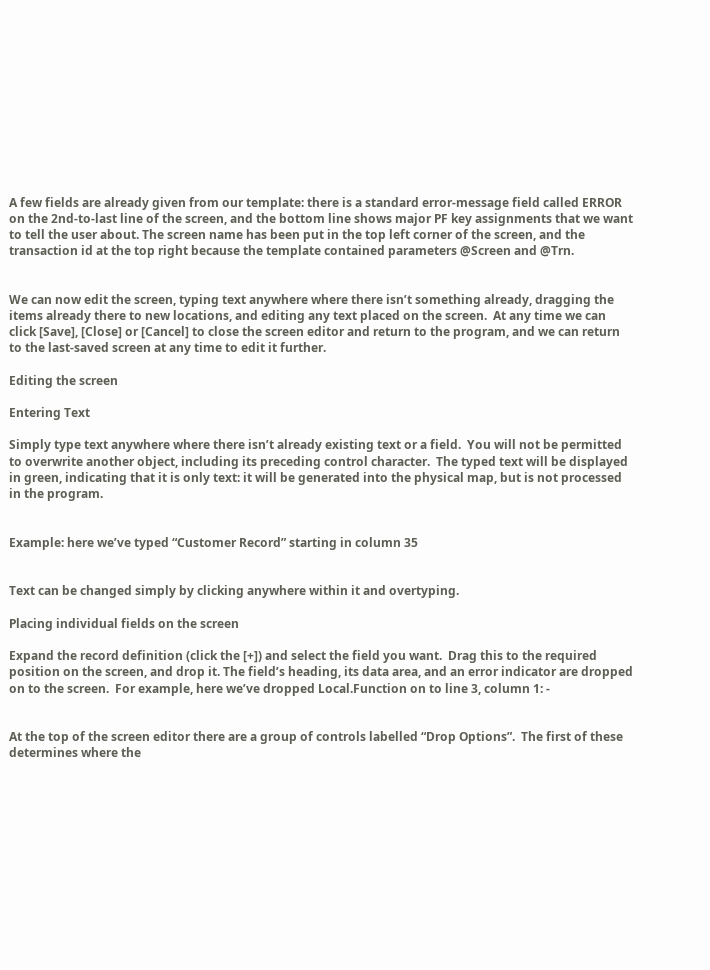A few fields are already given from our template: there is a standard error-message field called ERROR on the 2nd-to-last line of the screen, and the bottom line shows major PF key assignments that we want to tell the user about. The screen name has been put in the top left corner of the screen, and the transaction id at the top right because the template contained parameters @Screen and @Trn.


We can now edit the screen, typing text anywhere where there isn’t something already, dragging the items already there to new locations, and editing any text placed on the screen.  At any time we can click [Save], [Close] or [Cancel] to close the screen editor and return to the program, and we can return to the last-saved screen at any time to edit it further.

Editing the screen

Entering Text

Simply type text anywhere where there isn’t already existing text or a field.  You will not be permitted to overwrite another object, including its preceding control character.  The typed text will be displayed in green, indicating that it is only text: it will be generated into the physical map, but is not processed in the program.


Example: here we’ve typed “Customer Record” starting in column 35


Text can be changed simply by clicking anywhere within it and overtyping.

Placing individual fields on the screen

Expand the record definition (click the [+]) and select the field you want.  Drag this to the required position on the screen, and drop it. The field’s heading, its data area, and an error indicator are dropped on to the screen.  For example, here we’ve dropped Local.Function on to line 3, column 1: -


At the top of the screen editor there are a group of controls labelled “Drop Options”.  The first of these determines where the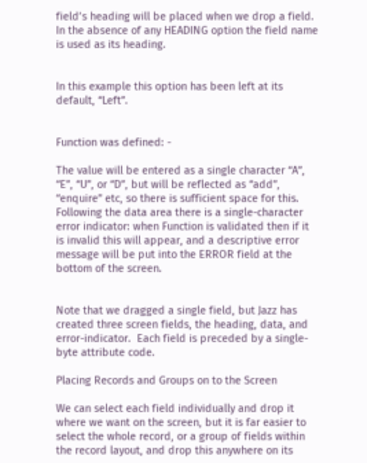field’s heading will be placed when we drop a field. In the absence of any HEADING option the field name is used as its heading.


In this example this option has been left at its default, “Left”.


Function was defined: -

The value will be entered as a single character “A”, “E”, “U”, or “D”, but will be reflected as “add”, “enquire” etc, so there is sufficient space for this.  Following the data area there is a single-character error indicator: when Function is validated then if it is invalid this will appear, and a descriptive error message will be put into the ERROR field at the bottom of the screen.


Note that we dragged a single field, but Jazz has created three screen fields, the heading, data, and error-indicator.  Each field is preceded by a single-byte attribute code.

Placing Records and Groups on to the Screen

We can select each field individually and drop it where we want on the screen, but it is far easier to select the whole record, or a group of fields within the record layout, and drop this anywhere on its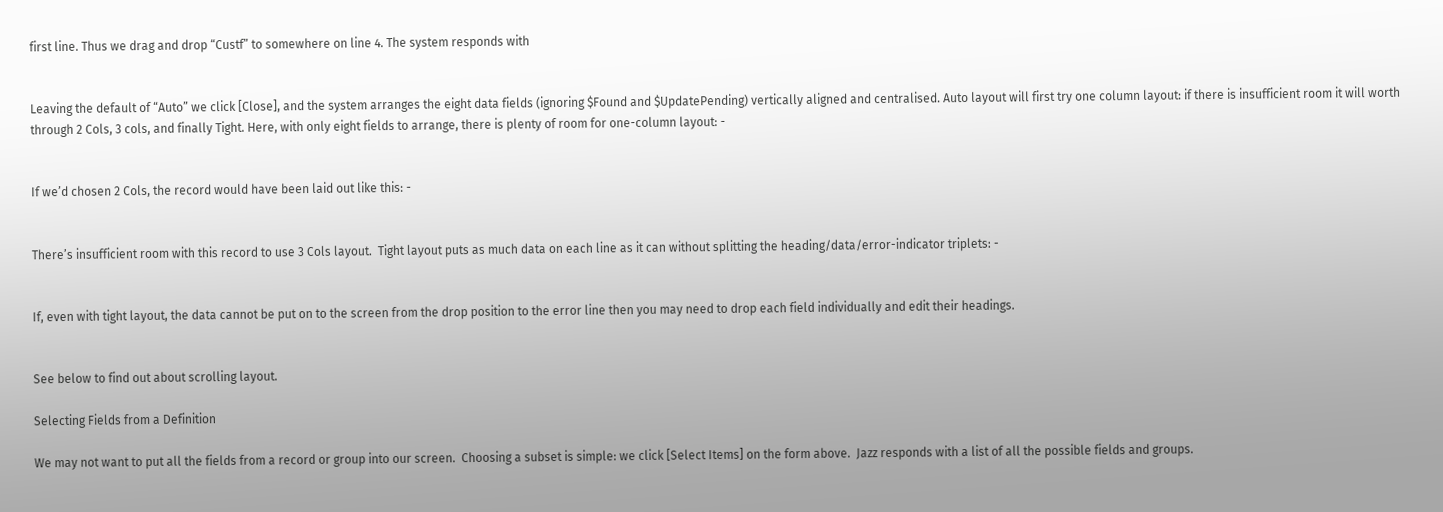first line. Thus we drag and drop “Custf” to somewhere on line 4. The system responds with


Leaving the default of “Auto” we click [Close], and the system arranges the eight data fields (ignoring $Found and $UpdatePending) vertically aligned and centralised. Auto layout will first try one column layout: if there is insufficient room it will worth through 2 Cols, 3 cols, and finally Tight. Here, with only eight fields to arrange, there is plenty of room for one-column layout: -


If we’d chosen 2 Cols, the record would have been laid out like this: -


There’s insufficient room with this record to use 3 Cols layout.  Tight layout puts as much data on each line as it can without splitting the heading/data/error-indicator triplets: -


If, even with tight layout, the data cannot be put on to the screen from the drop position to the error line then you may need to drop each field individually and edit their headings.


See below to find out about scrolling layout.

Selecting Fields from a Definition

We may not want to put all the fields from a record or group into our screen.  Choosing a subset is simple: we click [Select Items] on the form above.  Jazz responds with a list of all the possible fields and groups.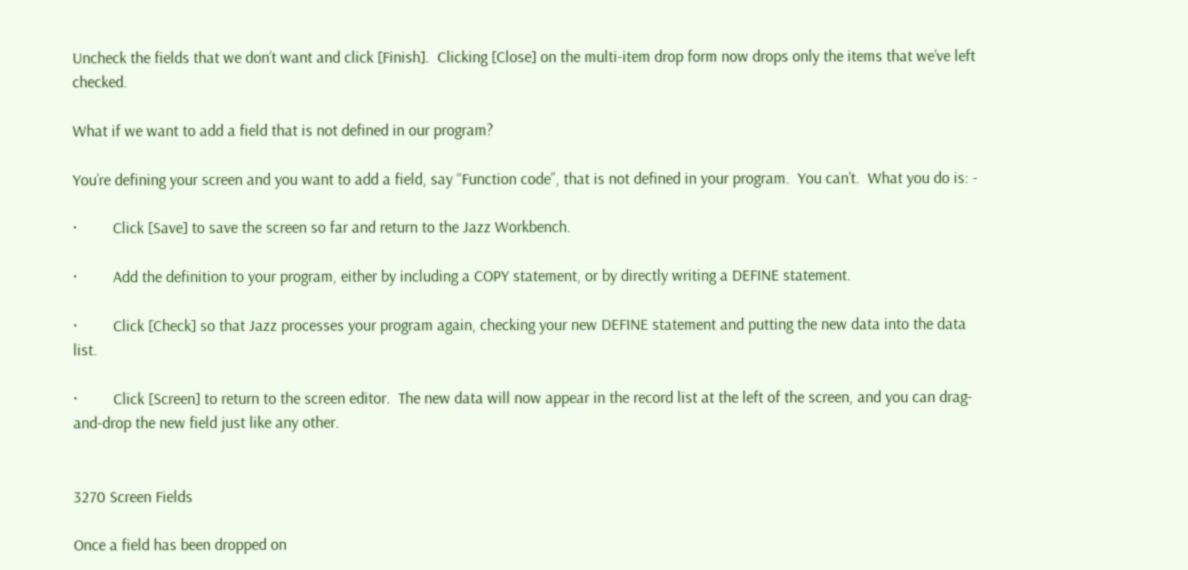Uncheck the fields that we don’t want and click [Finish].  Clicking [Close] on the multi-item drop form now drops only the items that we’ve left checked.

What if we want to add a field that is not defined in our program?

You’re defining your screen and you want to add a field, say “Function code”, that is not defined in your program.  You can’t.  What you do is: -

·         Click [Save] to save the screen so far and return to the Jazz Workbench.

·         Add the definition to your program, either by including a COPY statement, or by directly writing a DEFINE statement.

·         Click [Check] so that Jazz processes your program again, checking your new DEFINE statement and putting the new data into the data list.

·         Click [Screen] to return to the screen editor.  The new data will now appear in the record list at the left of the screen, and you can drag-and-drop the new field just like any other.


3270 Screen Fields

Once a field has been dropped on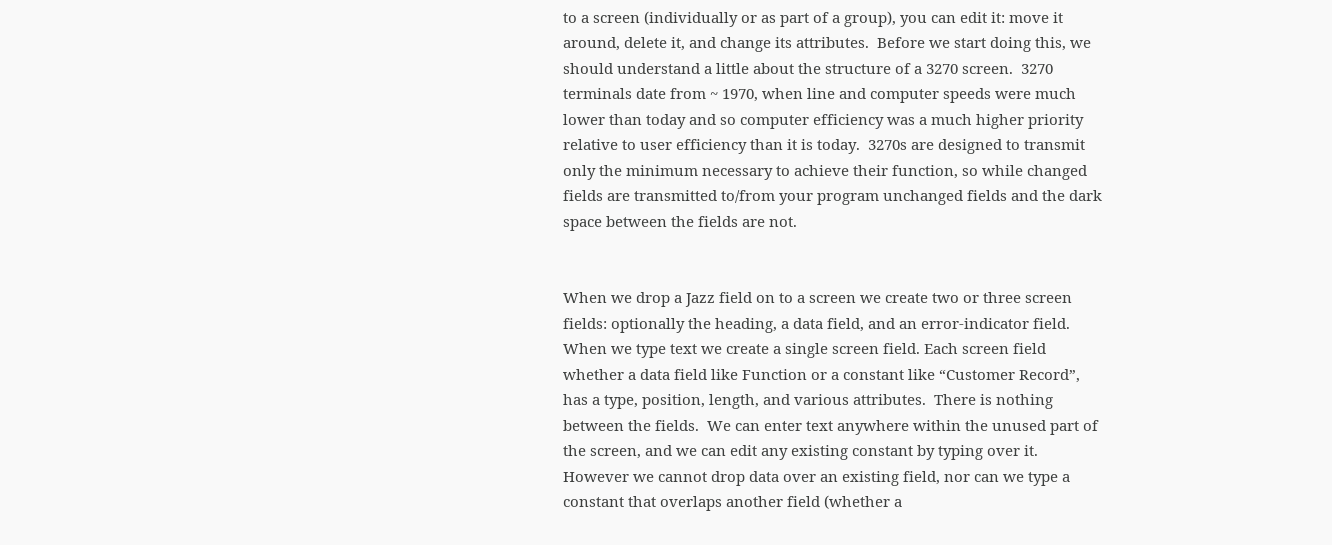to a screen (individually or as part of a group), you can edit it: move it around, delete it, and change its attributes.  Before we start doing this, we should understand a little about the structure of a 3270 screen.  3270 terminals date from ~ 1970, when line and computer speeds were much lower than today and so computer efficiency was a much higher priority relative to user efficiency than it is today.  3270s are designed to transmit only the minimum necessary to achieve their function, so while changed fields are transmitted to/from your program unchanged fields and the dark space between the fields are not.


When we drop a Jazz field on to a screen we create two or three screen fields: optionally the heading, a data field, and an error-indicator field.  When we type text we create a single screen field. Each screen field whether a data field like Function or a constant like “Customer Record”, has a type, position, length, and various attributes.  There is nothing between the fields.  We can enter text anywhere within the unused part of the screen, and we can edit any existing constant by typing over it.  However we cannot drop data over an existing field, nor can we type a constant that overlaps another field (whether a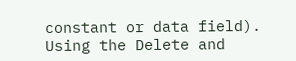constant or data field).  Using the Delete and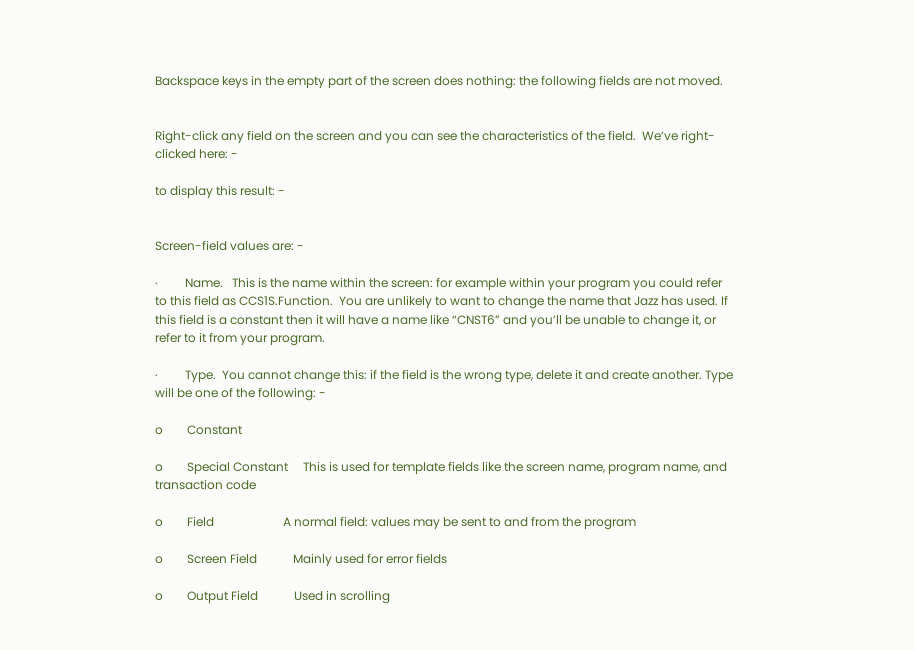Backspace keys in the empty part of the screen does nothing: the following fields are not moved.


Right-click any field on the screen and you can see the characteristics of the field.  We’ve right-clicked here: -

to display this result: -


Screen-field values are: -

·         Name.   This is the name within the screen: for example within your program you could refer to this field as CCS1S.Function.  You are unlikely to want to change the name that Jazz has used. If this field is a constant then it will have a name like “CNST6” and you’ll be unable to change it, or refer to it from your program.

·         Type.  You cannot change this: if the field is the wrong type, delete it and create another. Type will be one of the following: -

o        Constant

o        Special Constant     This is used for template fields like the screen name, program name, and transaction code

o        Field                       A normal field: values may be sent to and from the program

o        Screen Field            Mainly used for error fields

o        Output Field            Used in scrolling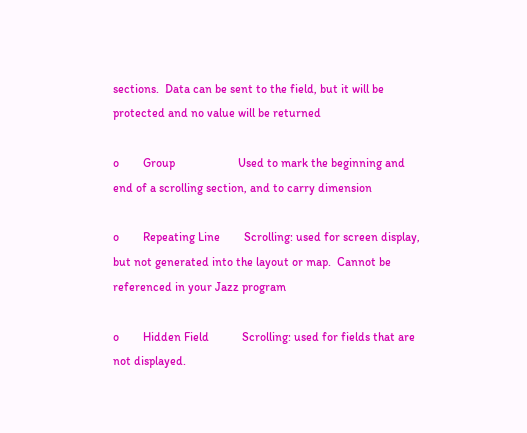sections.  Data can be sent to the field, but it will be protected and no value will be returned

o        Group                     Used to mark the beginning and end of a scrolling section, and to carry dimension

o        Repeating Line        Scrolling: used for screen display, but not generated into the layout or map.  Cannot be referenced in your Jazz program

o        Hidden Field           Scrolling: used for fields that are not displayed.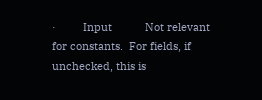·         Input           Not relevant for constants.  For fields, if unchecked, this is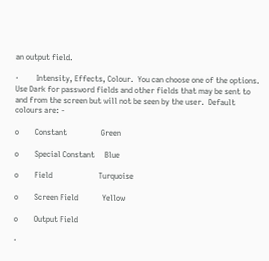an output field.

·         Intensity, Effects, Colour.  You can choose one of the options.  Use Dark for password fields and other fields that may be sent to and from the screen but will not be seen by the user.  Default colours are: -

o        Constant                 Green

o        Special Constant     Blue

o        Field                       Turquoise

o        Screen Field            Yellow

o        Output Field

·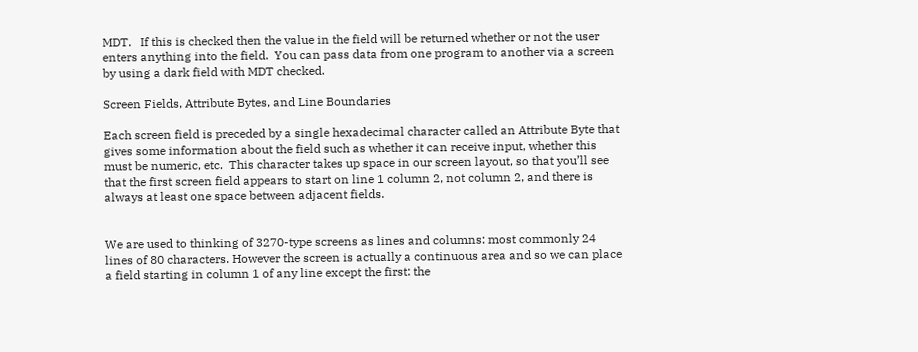MDT.   If this is checked then the value in the field will be returned whether or not the user enters anything into the field.  You can pass data from one program to another via a screen by using a dark field with MDT checked.

Screen Fields, Attribute Bytes, and Line Boundaries

Each screen field is preceded by a single hexadecimal character called an Attribute Byte that gives some information about the field such as whether it can receive input, whether this must be numeric, etc.  This character takes up space in our screen layout, so that you’ll see that the first screen field appears to start on line 1 column 2, not column 2, and there is always at least one space between adjacent fields.


We are used to thinking of 3270-type screens as lines and columns: most commonly 24 lines of 80 characters. However the screen is actually a continuous area and so we can place a field starting in column 1 of any line except the first: the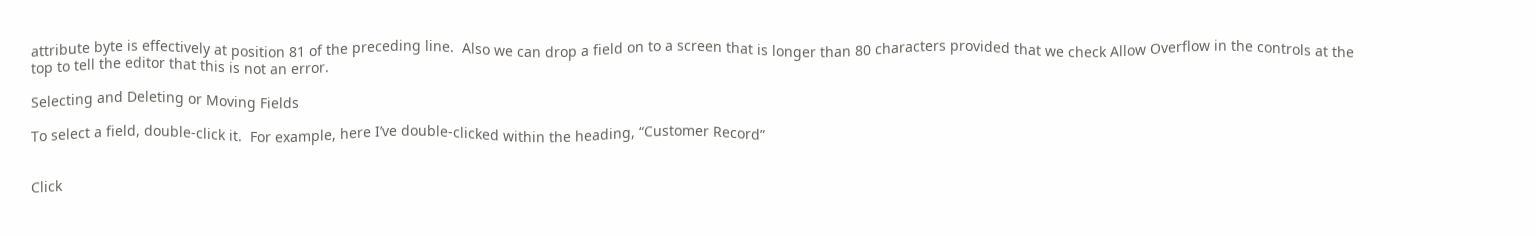attribute byte is effectively at position 81 of the preceding line.  Also we can drop a field on to a screen that is longer than 80 characters provided that we check Allow Overflow in the controls at the top to tell the editor that this is not an error.

Selecting and Deleting or Moving Fields

To select a field, double-click it.  For example, here I’ve double-clicked within the heading, “Customer Record”


Click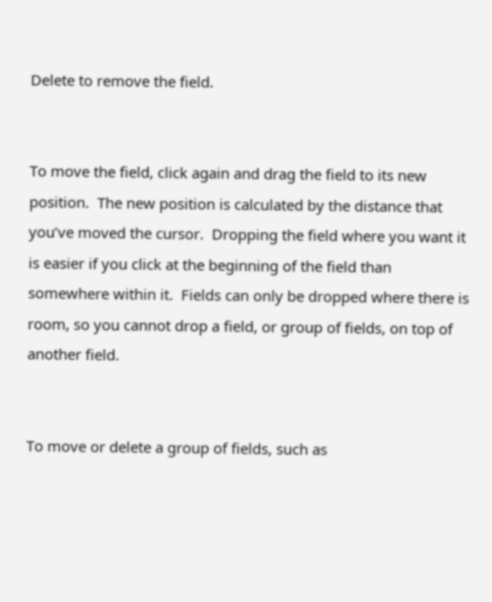Delete to remove the field.


To move the field, click again and drag the field to its new position.  The new position is calculated by the distance that you’ve moved the cursor.  Dropping the field where you want it is easier if you click at the beginning of the field than somewhere within it.  Fields can only be dropped where there is room, so you cannot drop a field, or group of fields, on top of another field.


To move or delete a group of fields, such as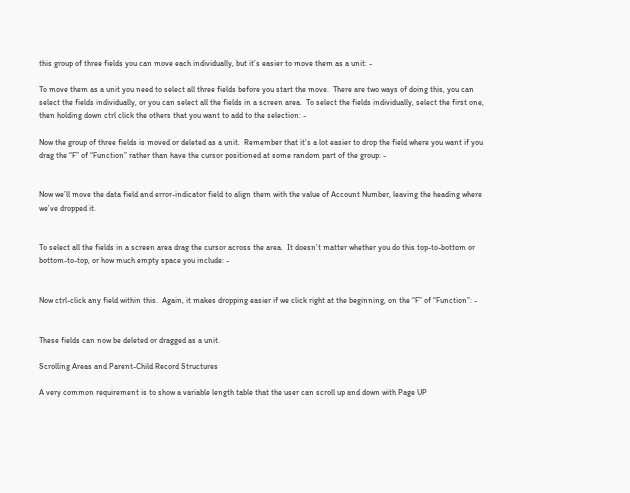this group of three fields you can move each individually, but it’s easier to move them as a unit: -

To move them as a unit you need to select all three fields before you start the move.  There are two ways of doing this, you can select the fields individually, or you can select all the fields in a screen area.  To select the fields individually, select the first one, then holding down ctrl click the others that you want to add to the selection: -

Now the group of three fields is moved or deleted as a unit.  Remember that it’s a lot easier to drop the field where you want if you drag the “F” of “Function” rather than have the cursor positioned at some random part of the group: -


Now we’ll move the data field and error-indicator field to align them with the value of Account Number, leaving the heading where we’ve dropped it.


To select all the fields in a screen area drag the cursor across the area.  It doesn’t matter whether you do this top-to-bottom or bottom-to-top, or how much empty space you include: -


Now ctrl-click any field within this.  Again, it makes dropping easier if we click right at the beginning, on the “F” of “Function”: -


These fields can now be deleted or dragged as a unit.

Scrolling Areas and Parent-Child Record Structures

A very common requirement is to show a variable length table that the user can scroll up and down with Page UP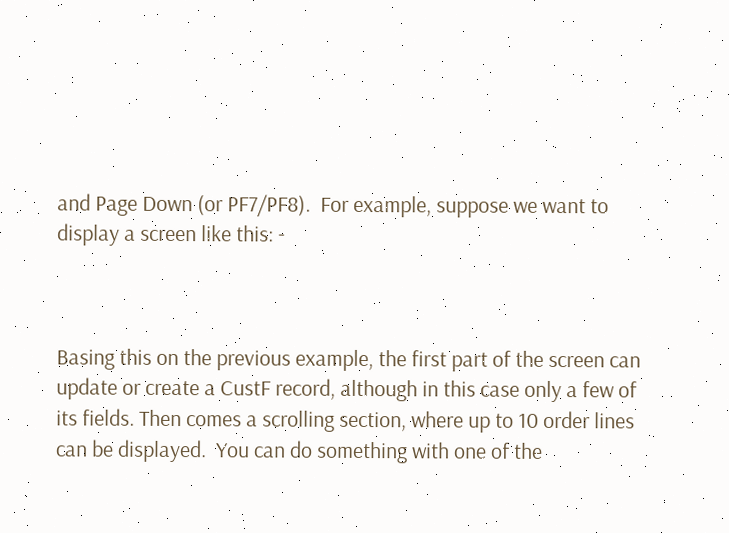and Page Down (or PF7/PF8).  For example, suppose we want to display a screen like this: -



Basing this on the previous example, the first part of the screen can update or create a CustF record, although in this case only a few of its fields. Then comes a scrolling section, where up to 10 order lines can be displayed.  You can do something with one of the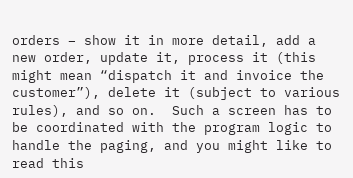orders – show it in more detail, add a new order, update it, process it (this might mean “dispatch it and invoice the customer”), delete it (subject to various rules), and so on.  Such a screen has to be coordinated with the program logic to handle the paging, and you might like to read this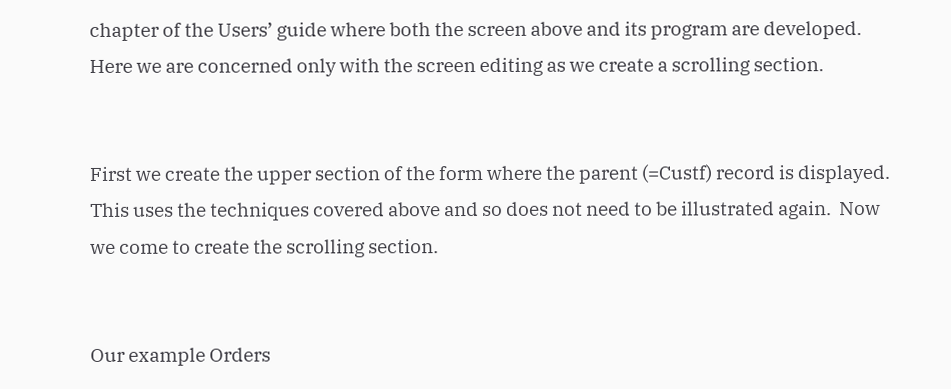chapter of the Users’ guide where both the screen above and its program are developed.   Here we are concerned only with the screen editing as we create a scrolling section.


First we create the upper section of the form where the parent (=Custf) record is displayed.  This uses the techniques covered above and so does not need to be illustrated again.  Now we come to create the scrolling section.


Our example Orders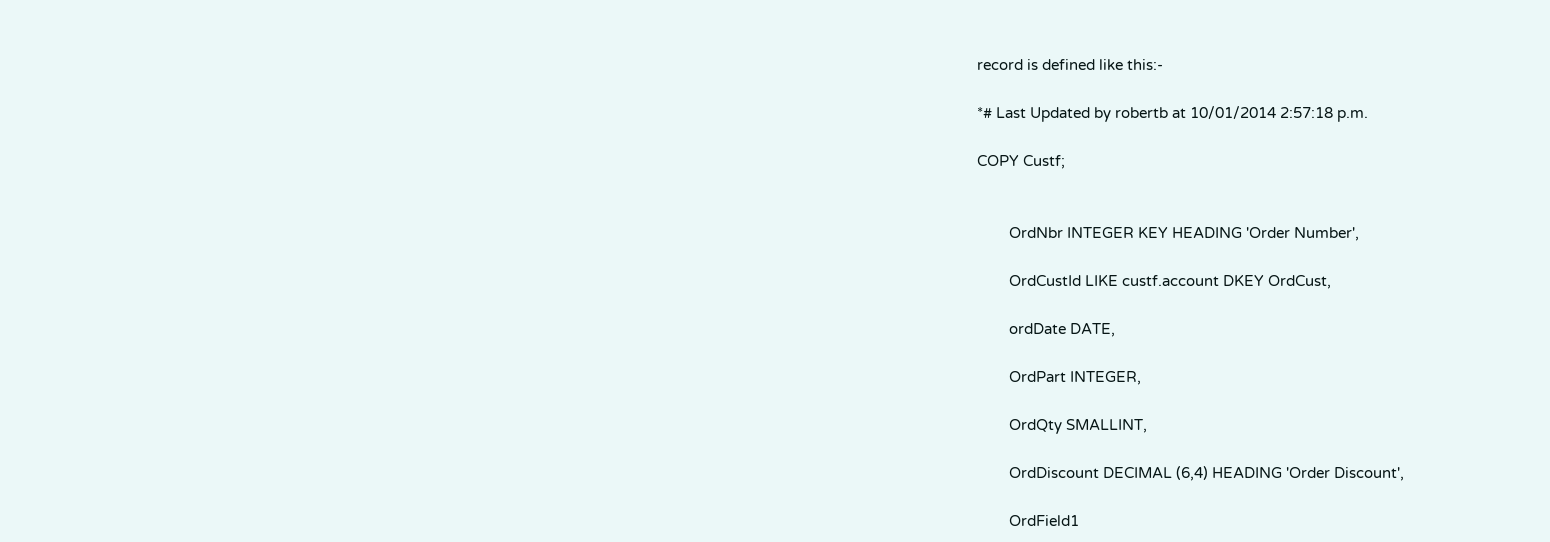record is defined like this:-

*# Last Updated by robertb at 10/01/2014 2:57:18 p.m.

COPY Custf;


        OrdNbr INTEGER KEY HEADING 'Order Number',

        OrdCustId LIKE custf.account DKEY OrdCust,

        ordDate DATE,

        OrdPart INTEGER,

        OrdQty SMALLINT,

        OrdDiscount DECIMAL (6,4) HEADING 'Order Discount',

        OrdField1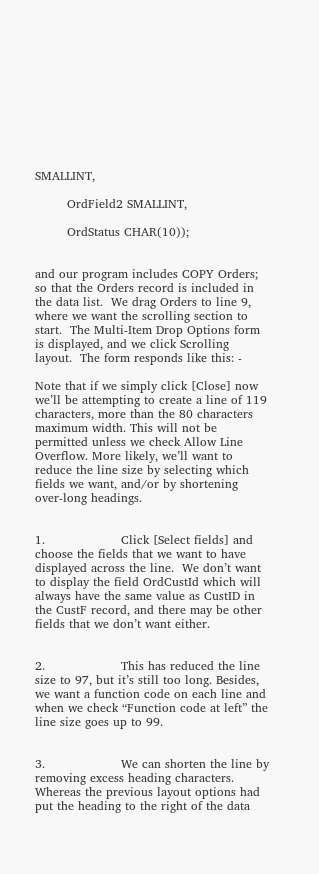SMALLINT,

        OrdField2 SMALLINT,

        OrdStatus CHAR(10));


and our program includes COPY Orders; so that the Orders record is included in the data list.  We drag Orders to line 9, where we want the scrolling section to start.  The Multi-Item Drop Options form is displayed, and we click Scrolling layout.  The form responds like this: -

Note that if we simply click [Close] now we’ll be attempting to create a line of 119 characters, more than the 80 characters maximum width. This will not be permitted unless we check Allow Line Overflow. More likely, we’ll want to reduce the line size by selecting which fields we want, and/or by shortening over-long headings.


1.                   Click [Select fields] and choose the fields that we want to have displayed across the line.  We don’t want to display the field OrdCustId which will always have the same value as CustID in the CustF record, and there may be other fields that we don’t want either.


2.                   This has reduced the line size to 97, but it’s still too long. Besides, we want a function code on each line and when we check “Function code at left” the line size goes up to 99.


3.                   We can shorten the line by removing excess heading characters.  Whereas the previous layout options had put the heading to the right of the data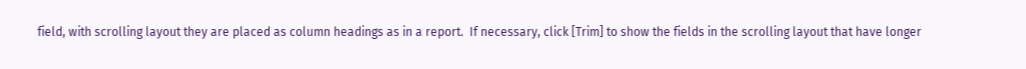field, with scrolling layout they are placed as column headings as in a report.  If necessary, click [Trim] to show the fields in the scrolling layout that have longer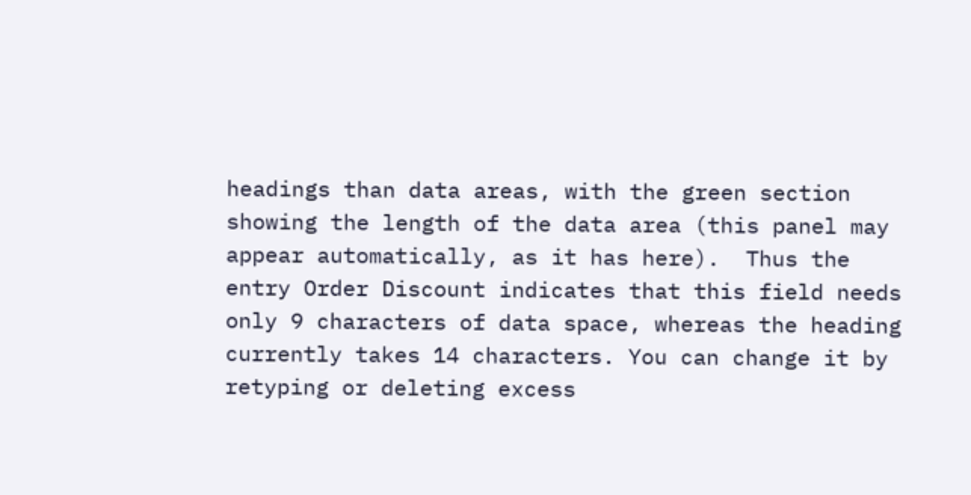headings than data areas, with the green section showing the length of the data area (this panel may appear automatically, as it has here).  Thus the entry Order Discount indicates that this field needs only 9 characters of data space, whereas the heading currently takes 14 characters. You can change it by retyping or deleting excess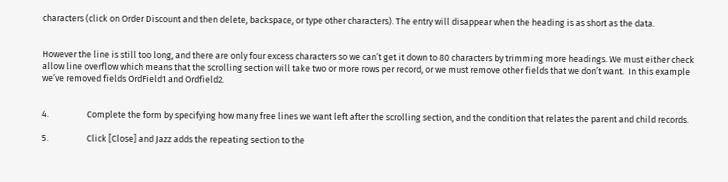characters (click on Order Discount and then delete, backspace, or type other characters). The entry will disappear when the heading is as short as the data.


However the line is still too long, and there are only four excess characters so we can’t get it down to 80 characters by trimming more headings. We must either check allow line overflow which means that the scrolling section will take two or more rows per record, or we must remove other fields that we don’t want.  In this example we’ve removed fields OrdField1 and Ordfield2.


4.                   Complete the form by specifying how many free lines we want left after the scrolling section, and the condition that relates the parent and child records.

5.                   Click [Close] and Jazz adds the repeating section to the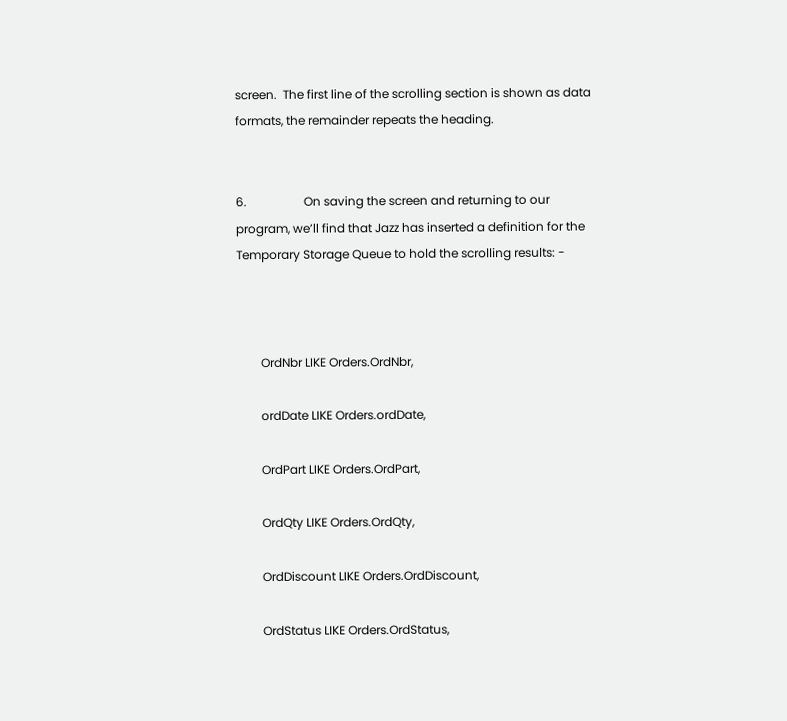screen.  The first line of the scrolling section is shown as data formats, the remainder repeats the heading.


6.                   On saving the screen and returning to our program, we’ll find that Jazz has inserted a definition for the Temporary Storage Queue to hold the scrolling results: -



        OrdNbr LIKE Orders.OrdNbr,

        ordDate LIKE Orders.ordDate,

        OrdPart LIKE Orders.OrdPart,

        OrdQty LIKE Orders.OrdQty,

        OrdDiscount LIKE Orders.OrdDiscount,

        OrdStatus LIKE Orders.OrdStatus,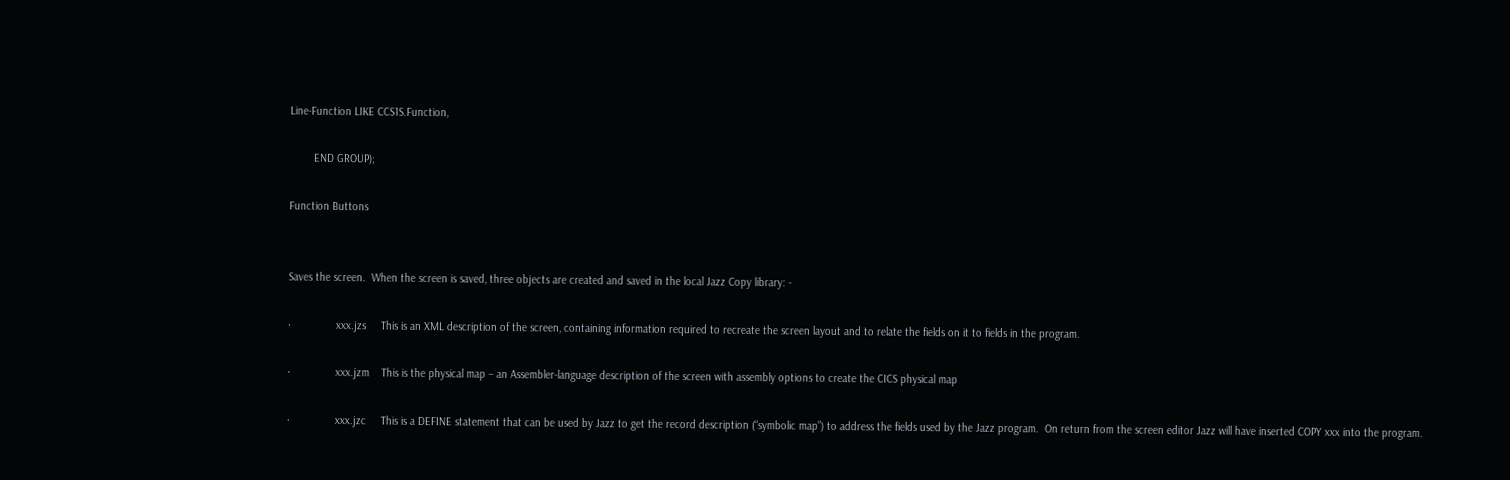Line-Function LIKE CCS1S.Function,

        END GROUP);

Function Buttons


Saves the screen.  When the screen is saved, three objects are created and saved in the local Jazz Copy library: -

·               xxx.jzs     This is an XML description of the screen, containing information required to recreate the screen layout and to relate the fields on it to fields in the program.

·               xxx.jzm    This is the physical map – an Assembler-language description of the screen with assembly options to create the CICS physical map

·               xxx.jzc     This is a DEFINE statement that can be used by Jazz to get the record description (“symbolic map”) to address the fields used by the Jazz program.  On return from the screen editor Jazz will have inserted COPY xxx into the program.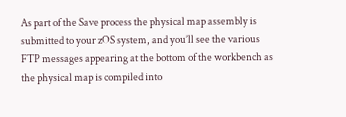As part of the Save process the physical map assembly is submitted to your zOS system, and you’ll see the various FTP messages appearing at the bottom of the workbench as the physical map is compiled into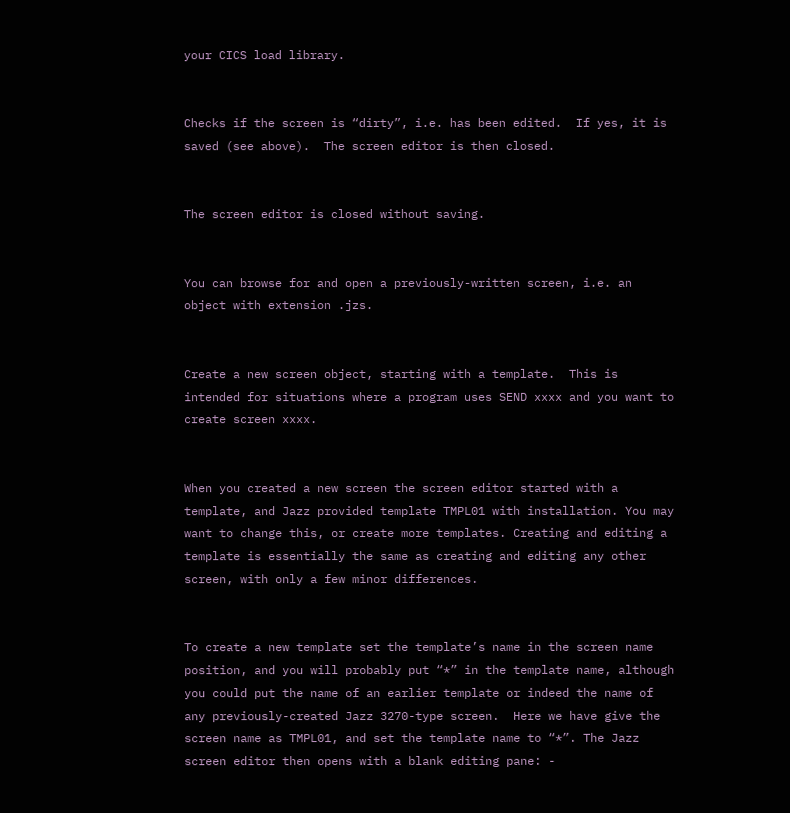your CICS load library.


Checks if the screen is “dirty”, i.e. has been edited.  If yes, it is saved (see above).  The screen editor is then closed.


The screen editor is closed without saving.


You can browse for and open a previously-written screen, i.e. an object with extension .jzs.


Create a new screen object, starting with a template.  This is intended for situations where a program uses SEND xxxx and you want to create screen xxxx.


When you created a new screen the screen editor started with a template, and Jazz provided template TMPL01 with installation. You may want to change this, or create more templates. Creating and editing a template is essentially the same as creating and editing any other screen, with only a few minor differences.


To create a new template set the template’s name in the screen name position, and you will probably put “*” in the template name, although you could put the name of an earlier template or indeed the name of any previously-created Jazz 3270-type screen.  Here we have give the screen name as TMPL01, and set the template name to “*”. The Jazz screen editor then opens with a blank editing pane: -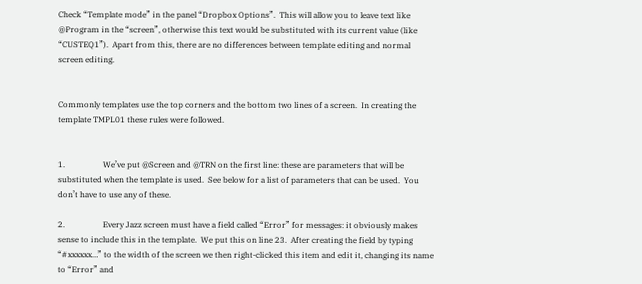Check “Template mode” in the panel “Dropbox Options”.  This will allow you to leave text like @Program in the “screen”, otherwise this text would be substituted with its current value (like “CUSTEQ1”).  Apart from this, there are no differences between template editing and normal screen editing.


Commonly templates use the top corners and the bottom two lines of a screen.  In creating the template TMPL01 these rules were followed.


1.                   We’ve put @Screen and @TRN on the first line: these are parameters that will be substituted when the template is used.  See below for a list of parameters that can be used.  You don’t have to use any of these.

2.                   Every Jazz screen must have a field called “Error” for messages: it obviously makes sense to include this in the template.  We put this on line 23.  After creating the field by typing “#xxxxxx…” to the width of the screen we then right-clicked this item and edit it, changing its name to “Error” and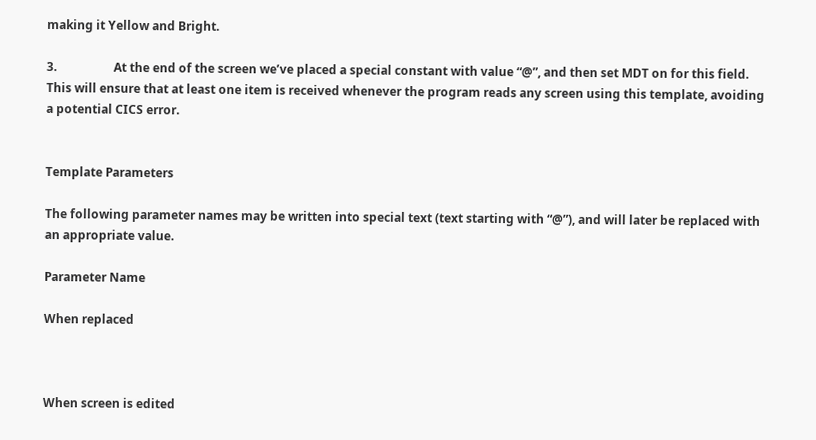making it Yellow and Bright.

3.                   At the end of the screen we’ve placed a special constant with value “@”, and then set MDT on for this field. This will ensure that at least one item is received whenever the program reads any screen using this template, avoiding a potential CICS error.


Template Parameters

The following parameter names may be written into special text (text starting with “@”), and will later be replaced with an appropriate value.

Parameter Name

When replaced



When screen is edited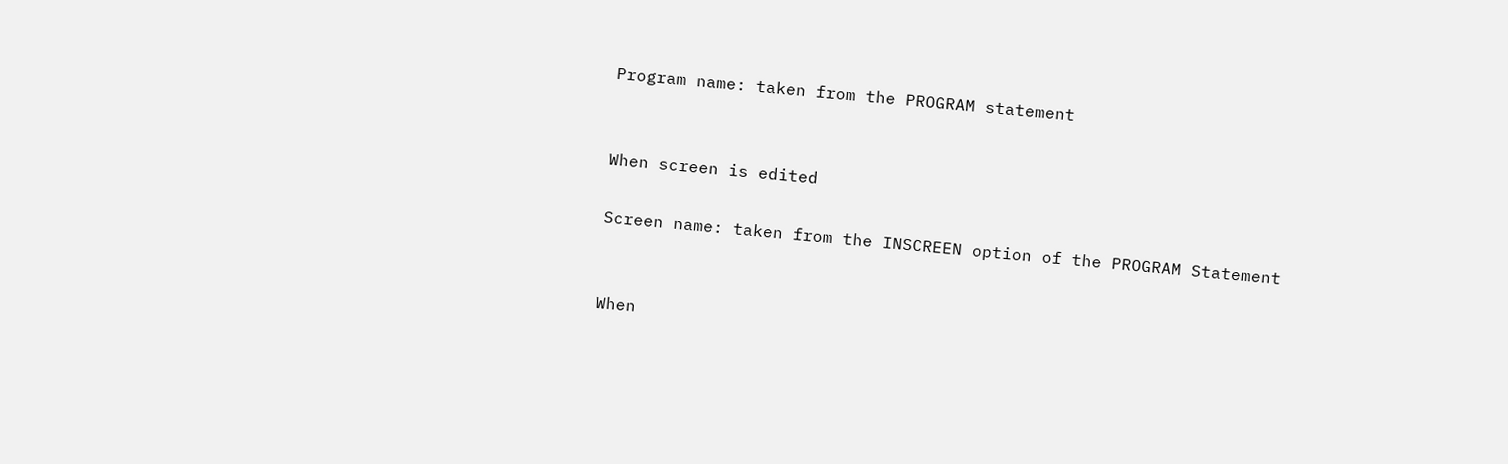Program name: taken from the PROGRAM statement


When screen is edited

Screen name: taken from the INSCREEN option of the PROGRAM Statement


When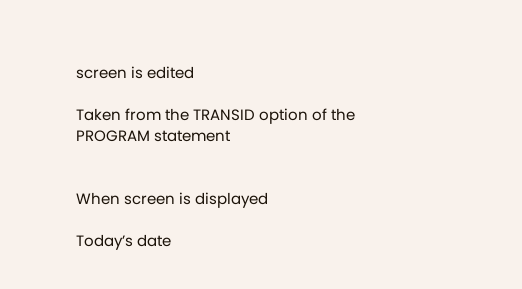screen is edited

Taken from the TRANSID option of the PROGRAM statement


When screen is displayed

Today’s date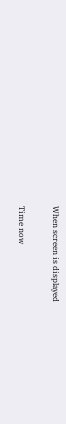When screen is displayed

Time now